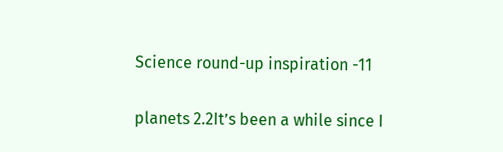Science round-up inspiration -11

planets 2.2It’s been a while since I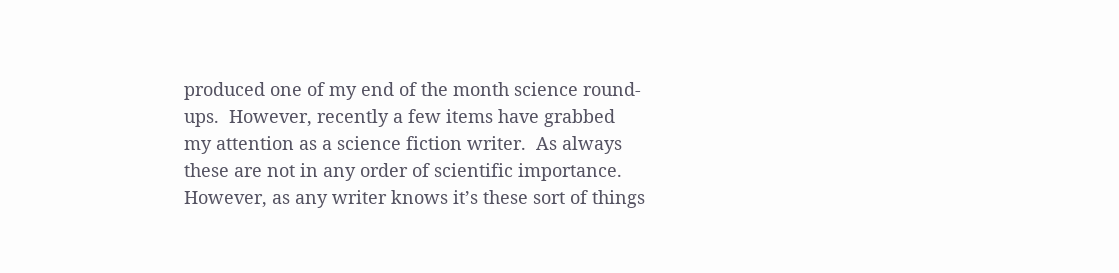produced one of my end of the month science round-ups.  However, recently a few items have grabbed my attention as a science fiction writer.  As always these are not in any order of scientific importance.  However, as any writer knows it’s these sort of things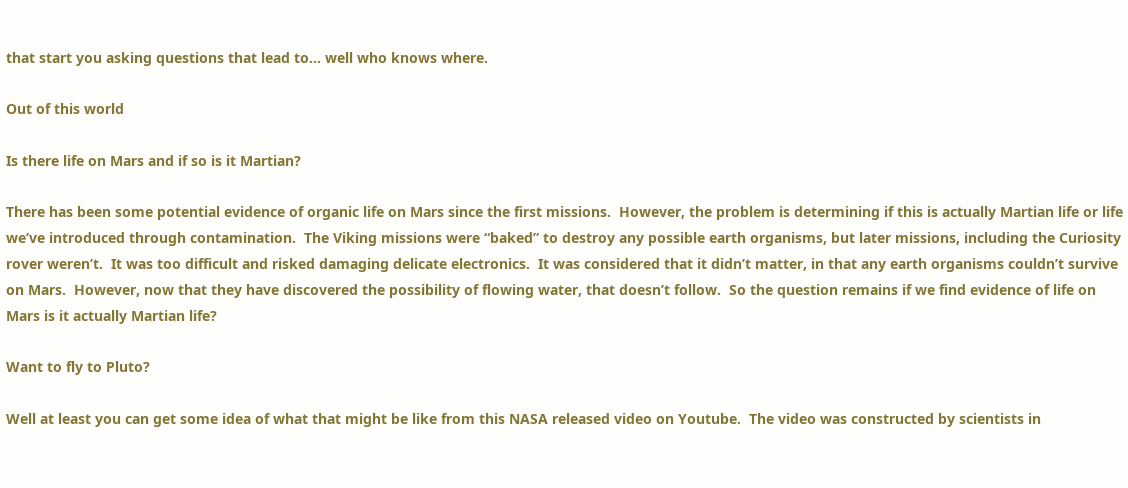that start you asking questions that lead to… well who knows where.

Out of this world

Is there life on Mars and if so is it Martian?

There has been some potential evidence of organic life on Mars since the first missions.  However, the problem is determining if this is actually Martian life or life we’ve introduced through contamination.  The Viking missions were “baked” to destroy any possible earth organisms, but later missions, including the Curiosity rover weren’t.  It was too difficult and risked damaging delicate electronics.  It was considered that it didn’t matter, in that any earth organisms couldn’t survive on Mars.  However, now that they have discovered the possibility of flowing water, that doesn’t follow.  So the question remains if we find evidence of life on Mars is it actually Martian life?

Want to fly to Pluto?

Well at least you can get some idea of what that might be like from this NASA released video on Youtube.  The video was constructed by scientists in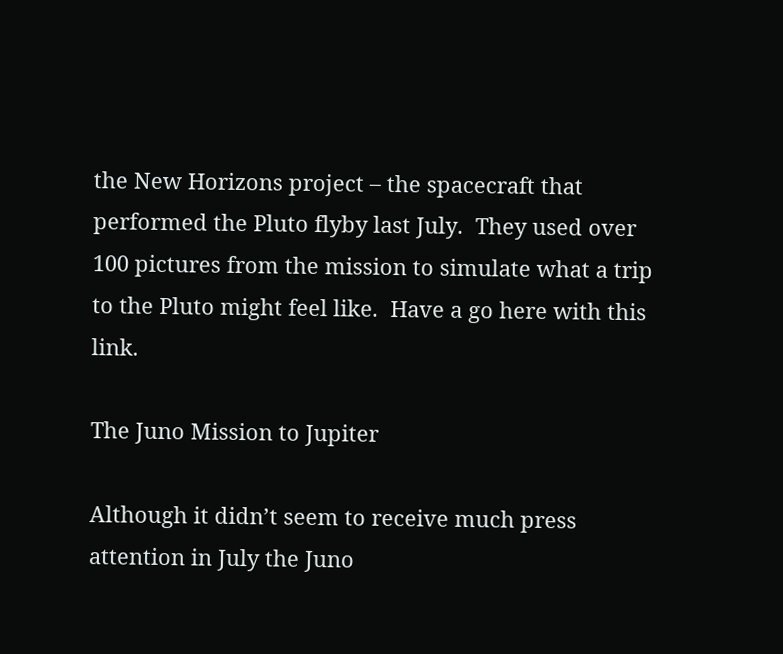the New Horizons project – the spacecraft that performed the Pluto flyby last July.  They used over 100 pictures from the mission to simulate what a trip to the Pluto might feel like.  Have a go here with this link.

The Juno Mission to Jupiter

Although it didn’t seem to receive much press attention in July the Juno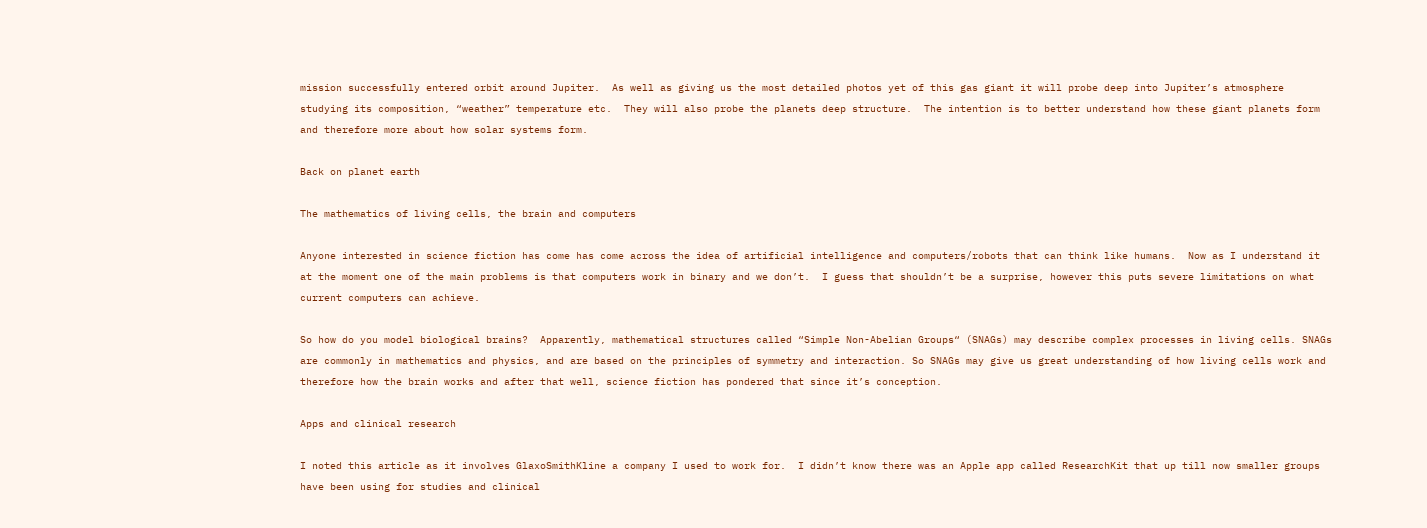mission successfully entered orbit around Jupiter.  As well as giving us the most detailed photos yet of this gas giant it will probe deep into Jupiter’s atmosphere studying its composition, “weather” temperature etc.  They will also probe the planets deep structure.  The intention is to better understand how these giant planets form and therefore more about how solar systems form.

Back on planet earth

The mathematics of living cells, the brain and computers

Anyone interested in science fiction has come has come across the idea of artificial intelligence and computers/robots that can think like humans.  Now as I understand it at the moment one of the main problems is that computers work in binary and we don’t.  I guess that shouldn’t be a surprise, however this puts severe limitations on what current computers can achieve.

So how do you model biological brains?  Apparently, mathematical structures called “Simple Non-Abelian Groups“ (SNAGs) may describe complex processes in living cells. SNAGs are commonly in mathematics and physics, and are based on the principles of symmetry and interaction. So SNAGs may give us great understanding of how living cells work and therefore how the brain works and after that well, science fiction has pondered that since it’s conception.

Apps and clinical research

I noted this article as it involves GlaxoSmithKline a company I used to work for.  I didn’t know there was an Apple app called ResearchKit that up till now smaller groups have been using for studies and clinical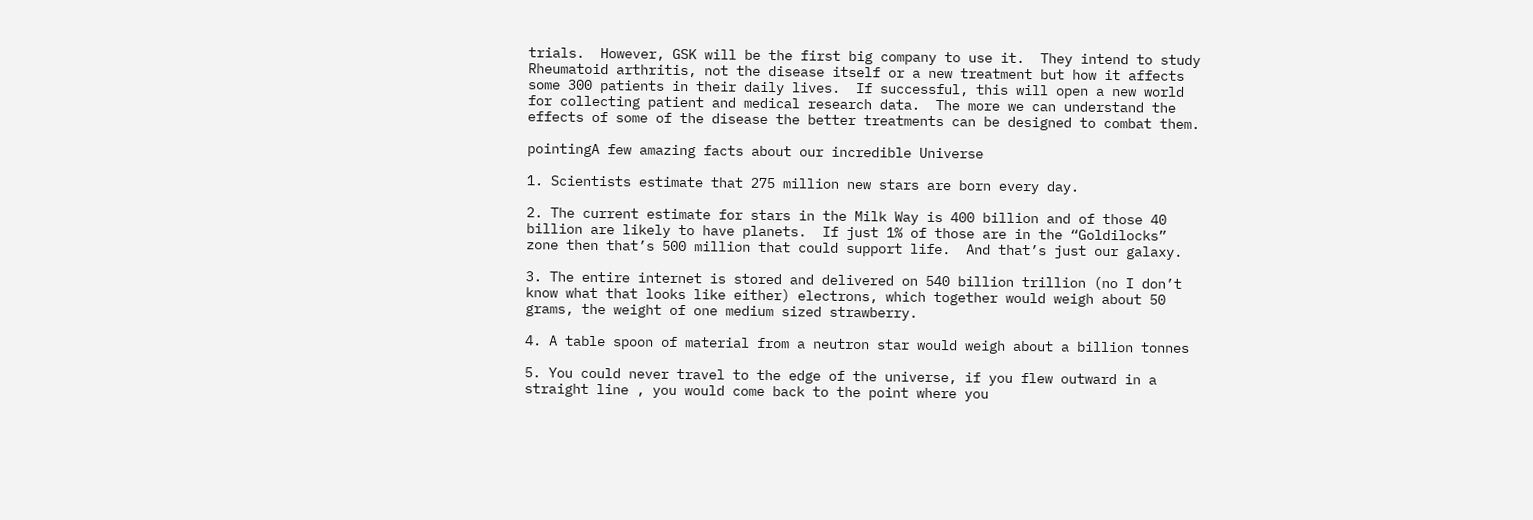trials.  However, GSK will be the first big company to use it.  They intend to study Rheumatoid arthritis, not the disease itself or a new treatment but how it affects some 300 patients in their daily lives.  If successful, this will open a new world for collecting patient and medical research data.  The more we can understand the effects of some of the disease the better treatments can be designed to combat them.

pointingA few amazing facts about our incredible Universe

1. Scientists estimate that 275 million new stars are born every day.

2. The current estimate for stars in the Milk Way is 400 billion and of those 40 billion are likely to have planets.  If just 1% of those are in the “Goldilocks” zone then that’s 500 million that could support life.  And that’s just our galaxy.

3. The entire internet is stored and delivered on 540 billion trillion (no I don’t know what that looks like either) electrons, which together would weigh about 50 grams, the weight of one medium sized strawberry.

4. A table spoon of material from a neutron star would weigh about a billion tonnes

5. You could never travel to the edge of the universe, if you flew outward in a straight line , you would come back to the point where you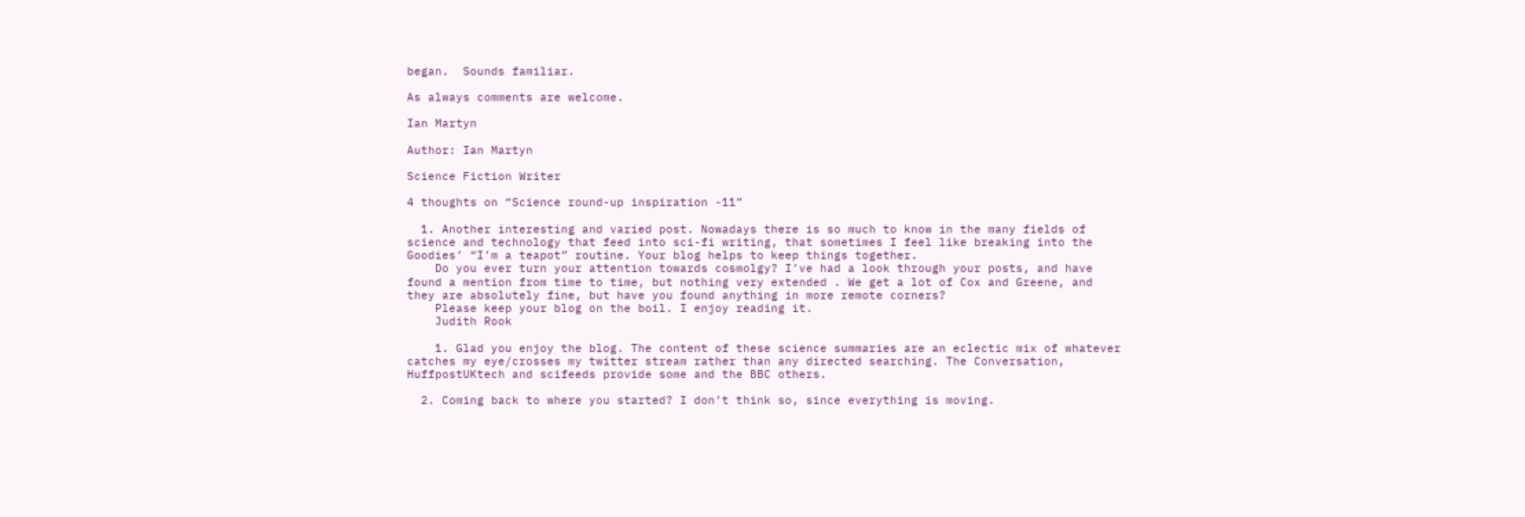began.  Sounds familiar.

As always comments are welcome.

Ian Martyn

Author: Ian Martyn

Science Fiction Writer

4 thoughts on “Science round-up inspiration -11”

  1. Another interesting and varied post. Nowadays there is so much to know in the many fields of science and technology that feed into sci-fi writing, that sometimes I feel like breaking into the Goodies’ “I’m a teapot” routine. Your blog helps to keep things together.
    Do you ever turn your attention towards cosmolgy? I’ve had a look through your posts, and have found a mention from time to time, but nothing very extended . We get a lot of Cox and Greene, and they are absolutely fine, but have you found anything in more remote corners?
    Please keep your blog on the boil. I enjoy reading it.
    Judith Rook

    1. Glad you enjoy the blog. The content of these science summaries are an eclectic mix of whatever catches my eye/crosses my twitter stream rather than any directed searching. The Conversation, HuffpostUKtech and scifeeds provide some and the BBC others.

  2. Coming back to where you started? I don’t think so, since everything is moving.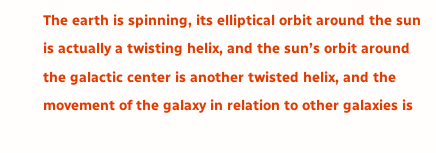The earth is spinning, its elliptical orbit around the sun is actually a twisting helix, and the sun’s orbit around the galactic center is another twisted helix, and the movement of the galaxy in relation to other galaxies is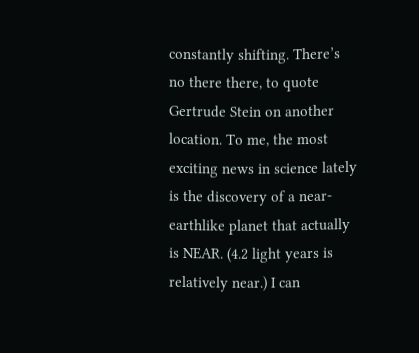constantly shifting. There’s no there there, to quote Gertrude Stein on another location. To me, the most exciting news in science lately is the discovery of a near-earthlike planet that actually is NEAR. (4.2 light years is relatively near.) I can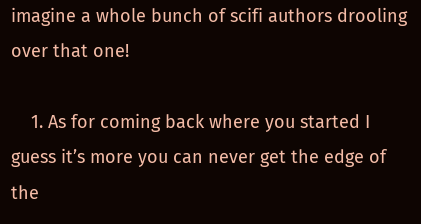imagine a whole bunch of scifi authors drooling over that one!

    1. As for coming back where you started I guess it’s more you can never get the edge of the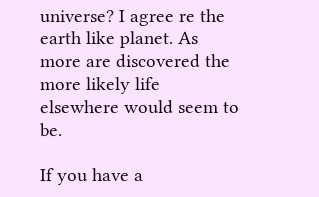universe? I agree re the earth like planet. As more are discovered the more likely life elsewhere would seem to be.

If you have a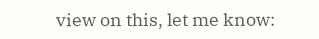view on this, let me know: